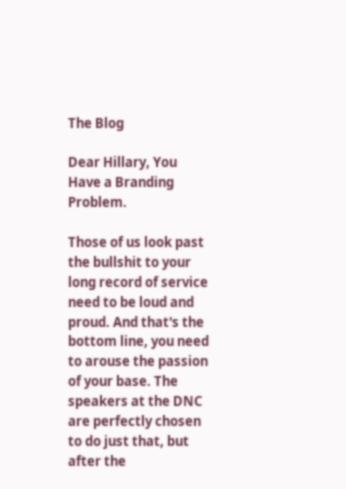The Blog

Dear Hillary, You Have a Branding Problem.

Those of us look past the bullshit to your long record of service need to be loud and proud. And that's the bottom line, you need to arouse the passion of your base. The speakers at the DNC are perfectly chosen to do just that, but after the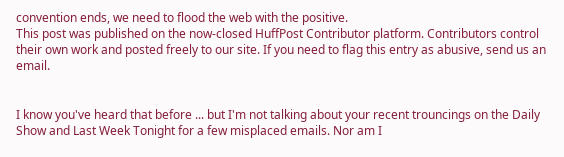convention ends, we need to flood the web with the positive.
This post was published on the now-closed HuffPost Contributor platform. Contributors control their own work and posted freely to our site. If you need to flag this entry as abusive, send us an email.


I know you've heard that before ... but I'm not talking about your recent trouncings on the Daily Show and Last Week Tonight for a few misplaced emails. Nor am I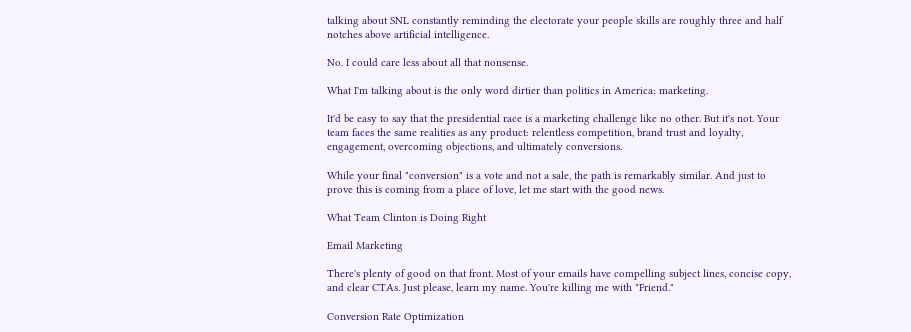talking about SNL constantly reminding the electorate your people skills are roughly three and half notches above artificial intelligence.

No. I could care less about all that nonsense.

What I'm talking about is the only word dirtier than politics in America: marketing.

It'd be easy to say that the presidential race is a marketing challenge like no other. But it's not. Your team faces the same realities as any product: relentless competition, brand trust and loyalty, engagement, overcoming objections, and ultimately conversions.

While your final "conversion" is a vote and not a sale, the path is remarkably similar. And just to prove this is coming from a place of love, let me start with the good news.

What Team Clinton is Doing Right

Email Marketing

There's plenty of good on that front. Most of your emails have compelling subject lines, concise copy, and clear CTAs. Just please, learn my name. You're killing me with "Friend."

Conversion Rate Optimization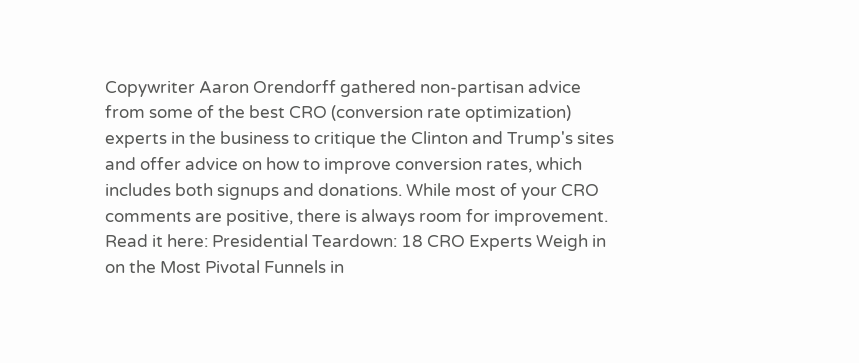Copywriter Aaron Orendorff gathered non-partisan advice from some of the best CRO (conversion rate optimization) experts in the business to critique the Clinton and Trump's sites and offer advice on how to improve conversion rates, which includes both signups and donations. While most of your CRO comments are positive, there is always room for improvement. Read it here: Presidential Teardown: 18 CRO Experts Weigh in on the Most Pivotal Funnels in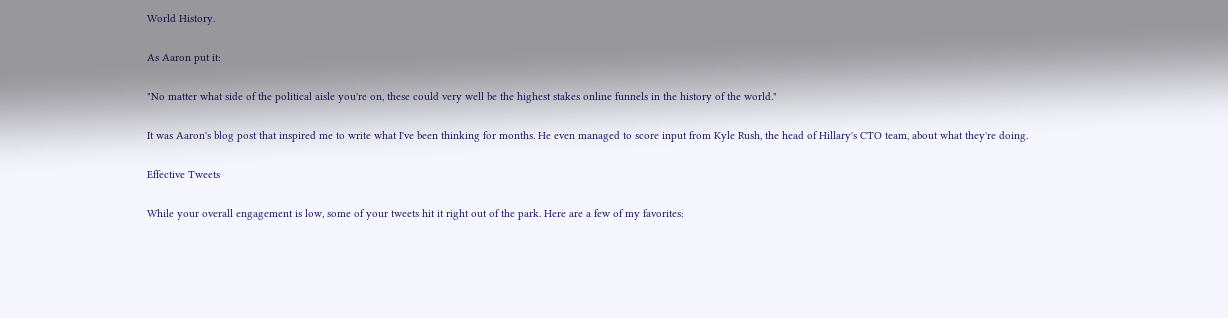World History.

As Aaron put it:

"No matter what side of the political aisle you're on, these could very well be the highest stakes online funnels in the history of the world."

It was Aaron's blog post that inspired me to write what I've been thinking for months. He even managed to score input from Kyle Rush, the head of Hillary's CTO team, about what they're doing.

Effective Tweets

While your overall engagement is low, some of your tweets hit it right out of the park. Here are a few of my favorites: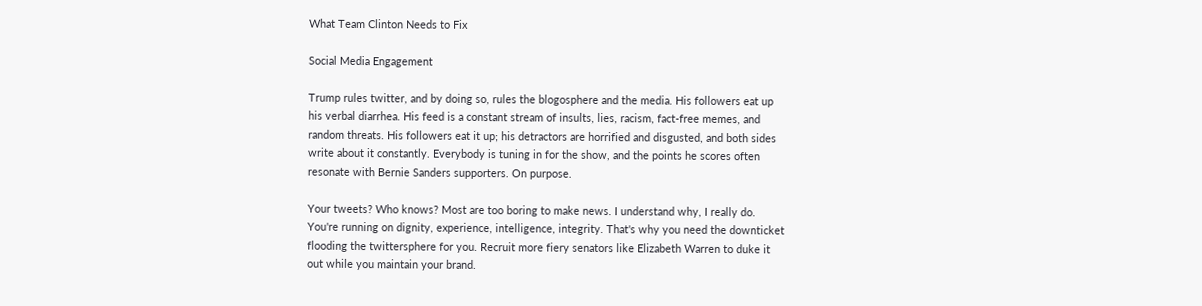What Team Clinton Needs to Fix

Social Media Engagement

Trump rules twitter, and by doing so, rules the blogosphere and the media. His followers eat up his verbal diarrhea. His feed is a constant stream of insults, lies, racism, fact-free memes, and random threats. His followers eat it up; his detractors are horrified and disgusted, and both sides write about it constantly. Everybody is tuning in for the show, and the points he scores often resonate with Bernie Sanders supporters. On purpose.

Your tweets? Who knows? Most are too boring to make news. I understand why, I really do. You're running on dignity, experience, intelligence, integrity. That's why you need the downticket flooding the twittersphere for you. Recruit more fiery senators like Elizabeth Warren to duke it out while you maintain your brand.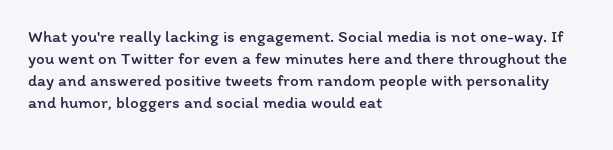What you're really lacking is engagement. Social media is not one-way. If you went on Twitter for even a few minutes here and there throughout the day and answered positive tweets from random people with personality and humor, bloggers and social media would eat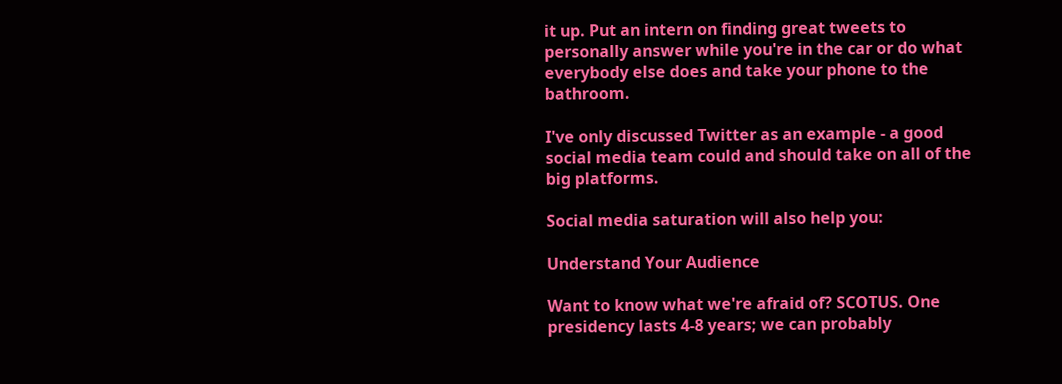it up. Put an intern on finding great tweets to personally answer while you're in the car or do what everybody else does and take your phone to the bathroom.

I've only discussed Twitter as an example - a good social media team could and should take on all of the big platforms.

Social media saturation will also help you:

Understand Your Audience

Want to know what we're afraid of? SCOTUS. One presidency lasts 4-8 years; we can probably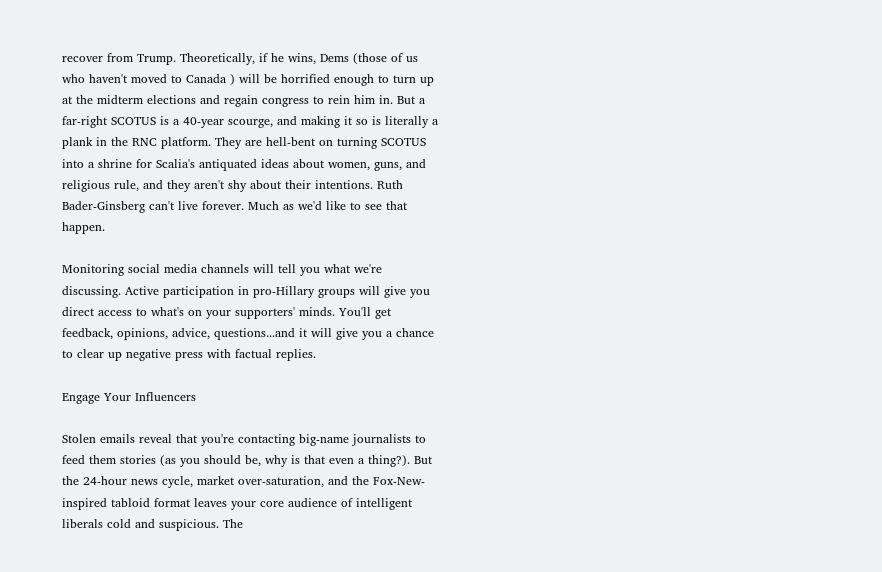recover from Trump. Theoretically, if he wins, Dems (those of us who haven't moved to Canada ) will be horrified enough to turn up at the midterm elections and regain congress to rein him in. But a far-right SCOTUS is a 40-year scourge, and making it so is literally a plank in the RNC platform. They are hell-bent on turning SCOTUS into a shrine for Scalia's antiquated ideas about women, guns, and religious rule, and they aren't shy about their intentions. Ruth Bader-Ginsberg can't live forever. Much as we'd like to see that happen.

Monitoring social media channels will tell you what we're discussing. Active participation in pro-Hillary groups will give you direct access to what's on your supporters' minds. You'll get feedback, opinions, advice, questions...and it will give you a chance to clear up negative press with factual replies.

Engage Your Influencers

Stolen emails reveal that you're contacting big-name journalists to feed them stories (as you should be, why is that even a thing?). But the 24-hour news cycle, market over-saturation, and the Fox-New-inspired tabloid format leaves your core audience of intelligent liberals cold and suspicious. The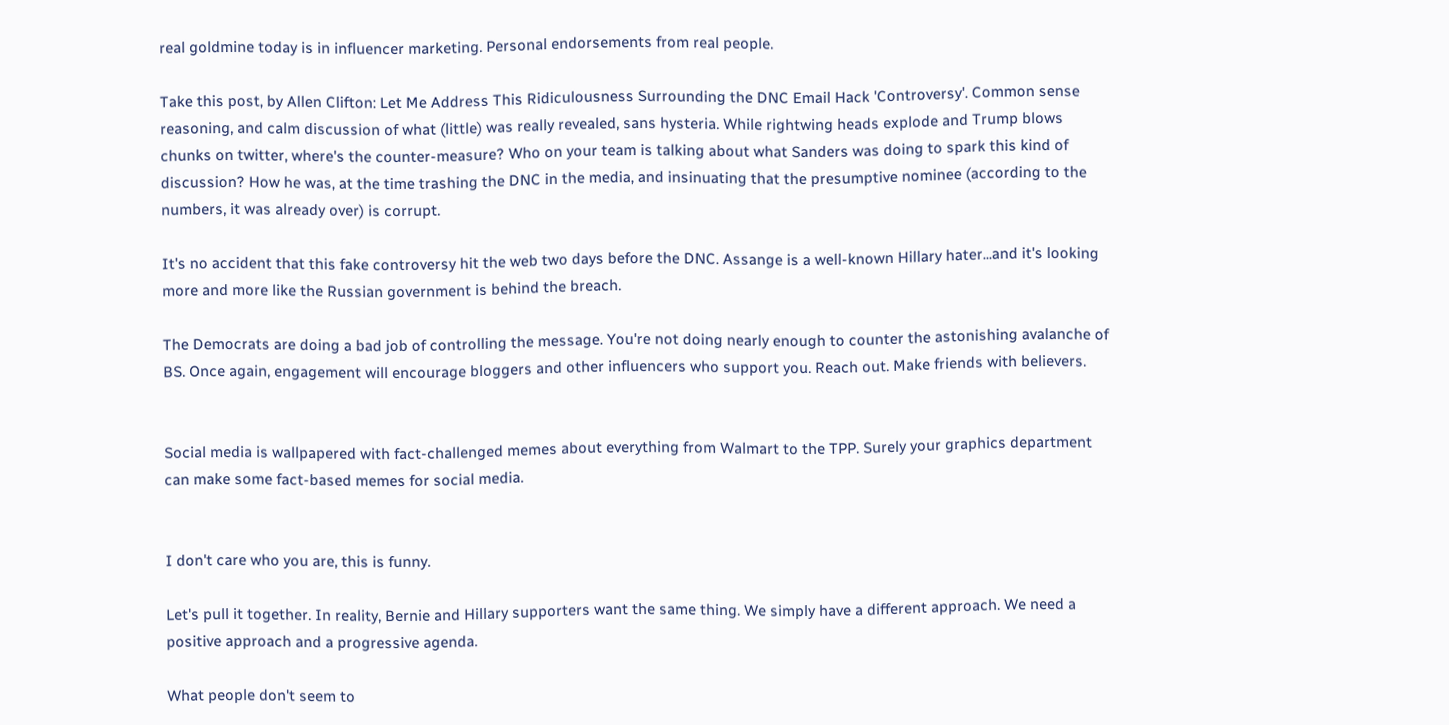real goldmine today is in influencer marketing. Personal endorsements from real people.

Take this post, by Allen Clifton: Let Me Address This Ridiculousness Surrounding the DNC Email Hack 'Controversy'. Common sense reasoning, and calm discussion of what (little) was really revealed, sans hysteria. While rightwing heads explode and Trump blows chunks on twitter, where's the counter-measure? Who on your team is talking about what Sanders was doing to spark this kind of discussion? How he was, at the time trashing the DNC in the media, and insinuating that the presumptive nominee (according to the numbers, it was already over) is corrupt.

It's no accident that this fake controversy hit the web two days before the DNC. Assange is a well-known Hillary hater...and it's looking more and more like the Russian government is behind the breach.

The Democrats are doing a bad job of controlling the message. You're not doing nearly enough to counter the astonishing avalanche of BS. Once again, engagement will encourage bloggers and other influencers who support you. Reach out. Make friends with believers.


Social media is wallpapered with fact-challenged memes about everything from Walmart to the TPP. Surely your graphics department can make some fact-based memes for social media.


I don't care who you are, this is funny.

Let's pull it together. In reality, Bernie and Hillary supporters want the same thing. We simply have a different approach. We need a positive approach and a progressive agenda.

What people don't seem to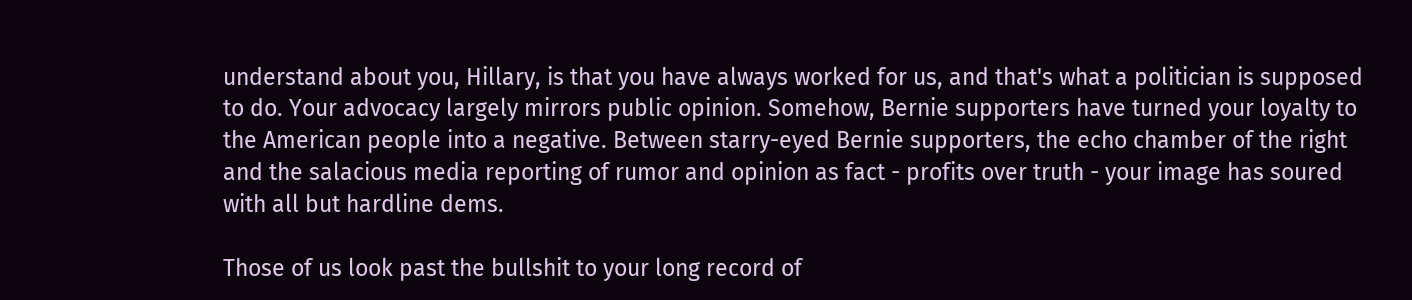understand about you, Hillary, is that you have always worked for us, and that's what a politician is supposed to do. Your advocacy largely mirrors public opinion. Somehow, Bernie supporters have turned your loyalty to the American people into a negative. Between starry-eyed Bernie supporters, the echo chamber of the right and the salacious media reporting of rumor and opinion as fact - profits over truth - your image has soured with all but hardline dems.

Those of us look past the bullshit to your long record of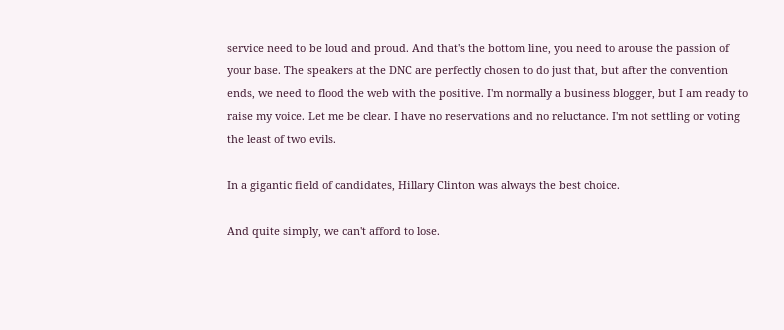service need to be loud and proud. And that's the bottom line, you need to arouse the passion of your base. The speakers at the DNC are perfectly chosen to do just that, but after the convention ends, we need to flood the web with the positive. I'm normally a business blogger, but I am ready to raise my voice. Let me be clear. I have no reservations and no reluctance. I'm not settling or voting the least of two evils.

In a gigantic field of candidates, Hillary Clinton was always the best choice.

And quite simply, we can't afford to lose.